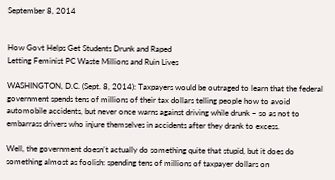September 8, 2014


How Govt Helps Get Students Drunk and Raped
Letting Feminist PC Waste Millions and Ruin Lives

WASHINGTON, D.C. (Sept. 8, 2014): Taxpayers would be outraged to learn that the federal government spends tens of millions of their tax dollars telling people how to avoid automobile accidents, but never once warns against driving while drunk – so as not to embarrass drivers who injure themselves in accidents after they drank to excess.

Well, the government doesn’t actually do something quite that stupid, but it does do something almost as foolish: spending tens of millions of taxpayer dollars on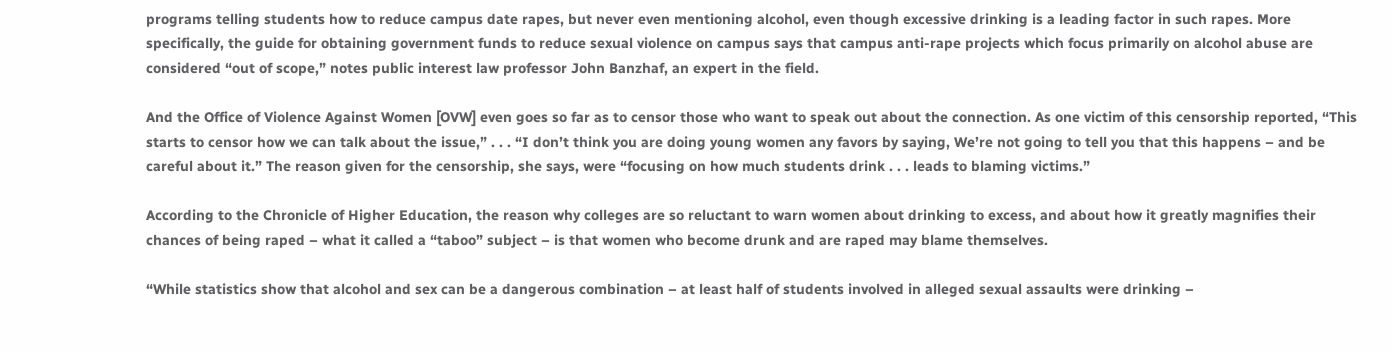programs telling students how to reduce campus date rapes, but never even mentioning alcohol, even though excessive drinking is a leading factor in such rapes. More specifically, the guide for obtaining government funds to reduce sexual violence on campus says that campus anti-rape projects which focus primarily on alcohol abuse are considered “out of scope,” notes public interest law professor John Banzhaf, an expert in the field.

And the Office of Violence Against Women [OVW] even goes so far as to censor those who want to speak out about the connection. As one victim of this censorship reported, “This starts to censor how we can talk about the issue,” . . . “I don’t think you are doing young women any favors by saying, We’re not going to tell you that this happens – and be careful about it.” The reason given for the censorship, she says, were “focusing on how much students drink . . . leads to blaming victims.”

According to the Chronicle of Higher Education, the reason why colleges are so reluctant to warn women about drinking to excess, and about how it greatly magnifies their chances of being raped – what it called a “taboo” subject – is that women who become drunk and are raped may blame themselves.

“While statistics show that alcohol and sex can be a dangerous combination – at least half of students involved in alleged sexual assaults were drinking –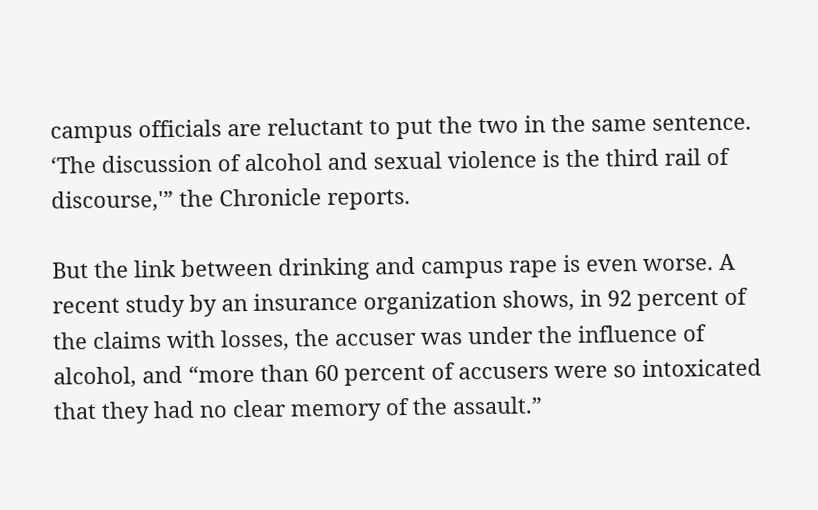campus officials are reluctant to put the two in the same sentence. ‘The discussion of alcohol and sexual violence is the third rail of discourse,'” the Chronicle reports.

But the link between drinking and campus rape is even worse. A recent study by an insurance organization shows, in 92 percent of the claims with losses, the accuser was under the influence of alcohol, and “more than 60 percent of accusers were so intoxicated that they had no clear memory of the assault.”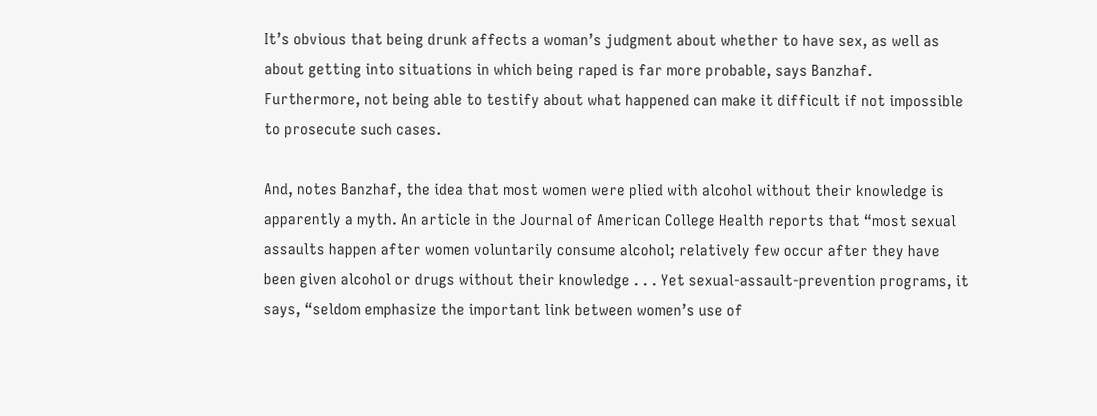It’s obvious that being drunk affects a woman’s judgment about whether to have sex, as well as about getting into situations in which being raped is far more probable, says Banzhaf. Furthermore, not being able to testify about what happened can make it difficult if not impossible to prosecute such cases.

And, notes Banzhaf, the idea that most women were plied with alcohol without their knowledge is apparently a myth. An article in the Journal of American College Health reports that “most sexual assaults happen after women voluntarily consume alcohol; relatively few occur after they have been given alcohol or drugs without their knowledge . . . Yet sexual-assault-prevention programs, it says, “seldom emphasize the important link between women’s use of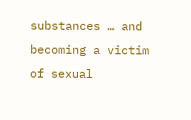substances … and becoming a victim of sexual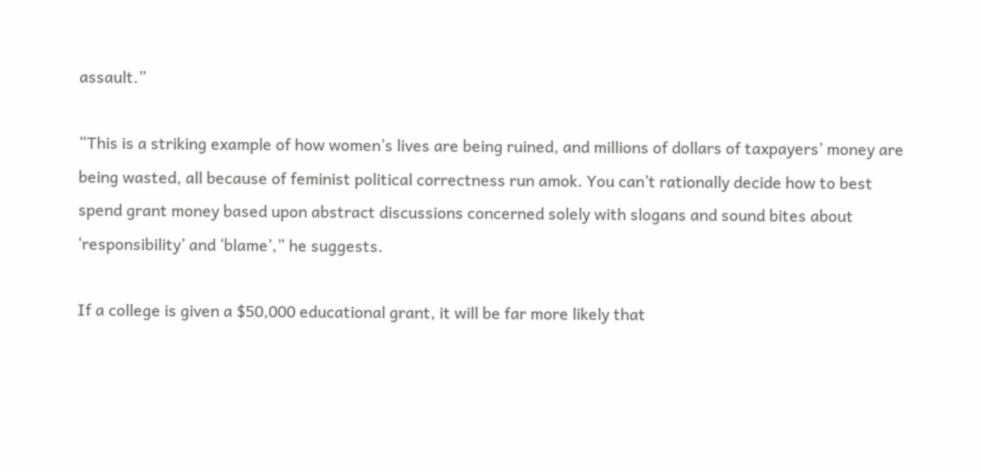assault.”

“This is a striking example of how women’s lives are being ruined, and millions of dollars of taxpayers’ money are being wasted, all because of feminist political correctness run amok. You can’t rationally decide how to best spend grant money based upon abstract discussions concerned solely with slogans and sound bites about ‘responsibility’ and ‘blame’,” he suggests.

If a college is given a $50,000 educational grant, it will be far more likely that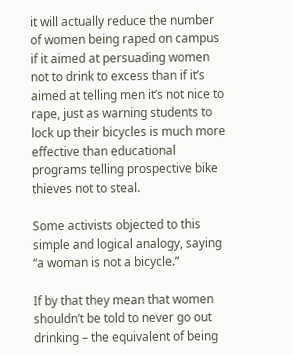it will actually reduce the number of women being raped on campus if it aimed at persuading women not to drink to excess than if it’s aimed at telling men it’s not nice to rape, just as warning students to lock up their bicycles is much more effective than educational programs telling prospective bike thieves not to steal.

Some activists objected to this simple and logical analogy, saying “a woman is not a bicycle.”

If by that they mean that women shouldn’t be told to never go out drinking – the equivalent of being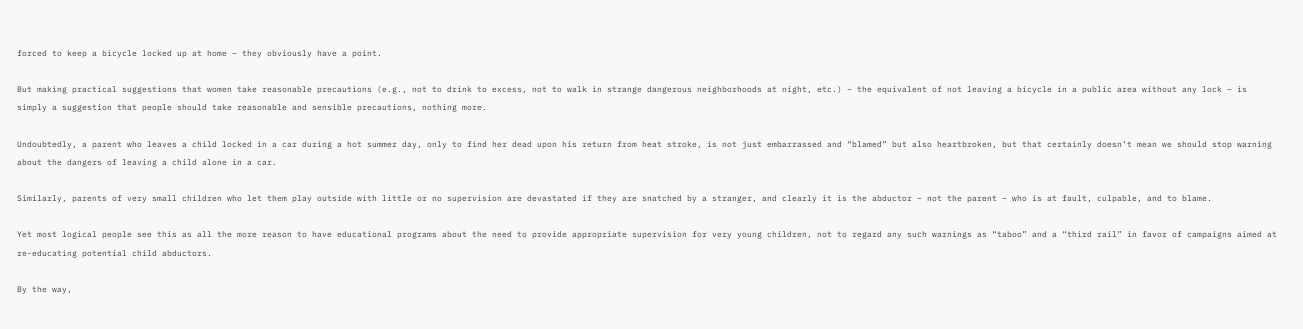forced to keep a bicycle locked up at home – they obviously have a point.

But making practical suggestions that women take reasonable precautions (e.g., not to drink to excess, not to walk in strange dangerous neighborhoods at night, etc.) – the equivalent of not leaving a bicycle in a public area without any lock – is simply a suggestion that people should take reasonable and sensible precautions, nothing more.

Undoubtedly, a parent who leaves a child locked in a car during a hot summer day, only to find her dead upon his return from heat stroke, is not just embarrassed and “blamed” but also heartbroken, but that certainly doesn’t mean we should stop warning about the dangers of leaving a child alone in a car.

Similarly, parents of very small children who let them play outside with little or no supervision are devastated if they are snatched by a stranger, and clearly it is the abductor – not the parent – who is at fault, culpable, and to blame.

Yet most logical people see this as all the more reason to have educational programs about the need to provide appropriate supervision for very young children, not to regard any such warnings as “taboo” and a “third rail” in favor of campaigns aimed at re-educating potential child abductors.

By the way,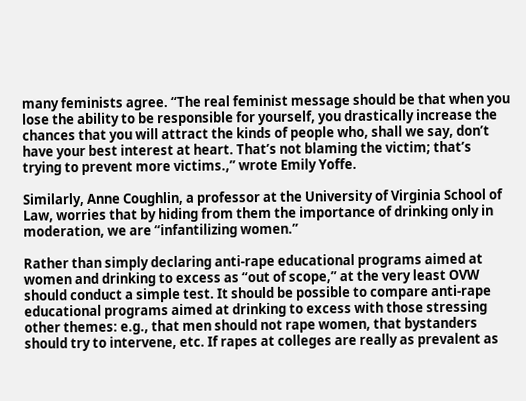many feminists agree. “The real feminist message should be that when you lose the ability to be responsible for yourself, you drastically increase the chances that you will attract the kinds of people who, shall we say, don’t have your best interest at heart. That’s not blaming the victim; that’s trying to prevent more victims.,” wrote Emily Yoffe.

Similarly, Anne Coughlin, a professor at the University of Virginia School of Law, worries that by hiding from them the importance of drinking only in moderation, we are “infantilizing women.”

Rather than simply declaring anti-rape educational programs aimed at women and drinking to excess as “out of scope,” at the very least OVW should conduct a simple test. It should be possible to compare anti-rape educational programs aimed at drinking to excess with those stressing other themes: e.g., that men should not rape women, that bystanders should try to intervene, etc. If rapes at colleges are really as prevalent as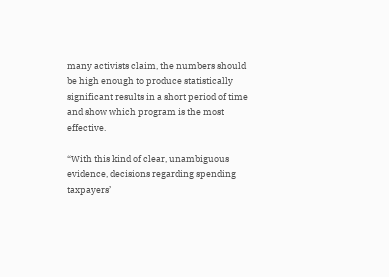many activists claim, the numbers should be high enough to produce statistically significant results in a short period of time and show which program is the most effective.

“With this kind of clear, unambiguous evidence, decisions regarding spending taxpayers’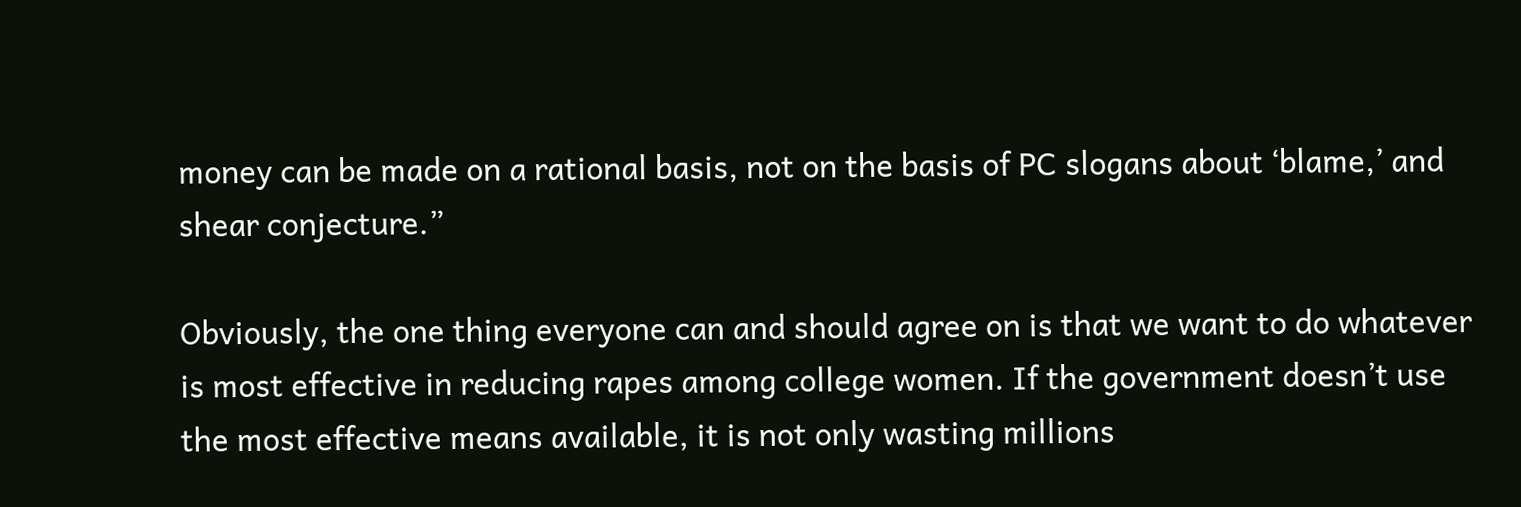money can be made on a rational basis, not on the basis of PC slogans about ‘blame,’ and shear conjecture.”

Obviously, the one thing everyone can and should agree on is that we want to do whatever is most effective in reducing rapes among college women. If the government doesn’t use the most effective means available, it is not only wasting millions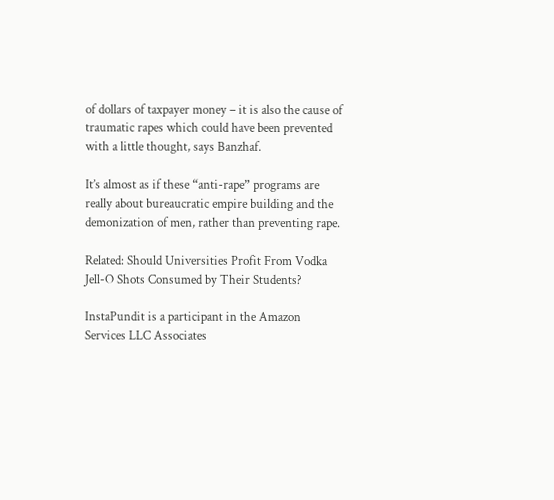of dollars of taxpayer money – it is also the cause of traumatic rapes which could have been prevented with a little thought, says Banzhaf.

It’s almost as if these “anti-rape” programs are really about bureaucratic empire building and the demonization of men, rather than preventing rape.

Related: Should Universities Profit From Vodka Jell-O Shots Consumed by Their Students?

InstaPundit is a participant in the Amazon Services LLC Associates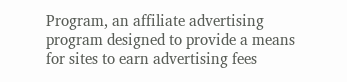Program, an affiliate advertising program designed to provide a means for sites to earn advertising fees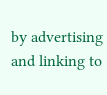by advertising and linking to